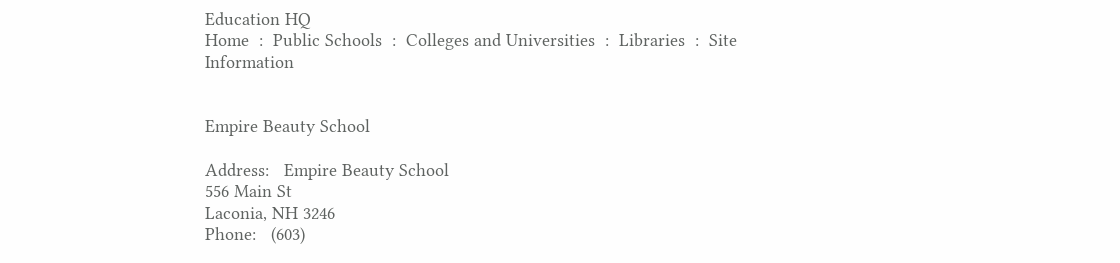Education HQ
Home  :  Public Schools  :  Colleges and Universities  :  Libraries  :  Site Information


Empire Beauty School

Address:   Empire Beauty School
556 Main St
Laconia, NH 3246
Phone:   (603)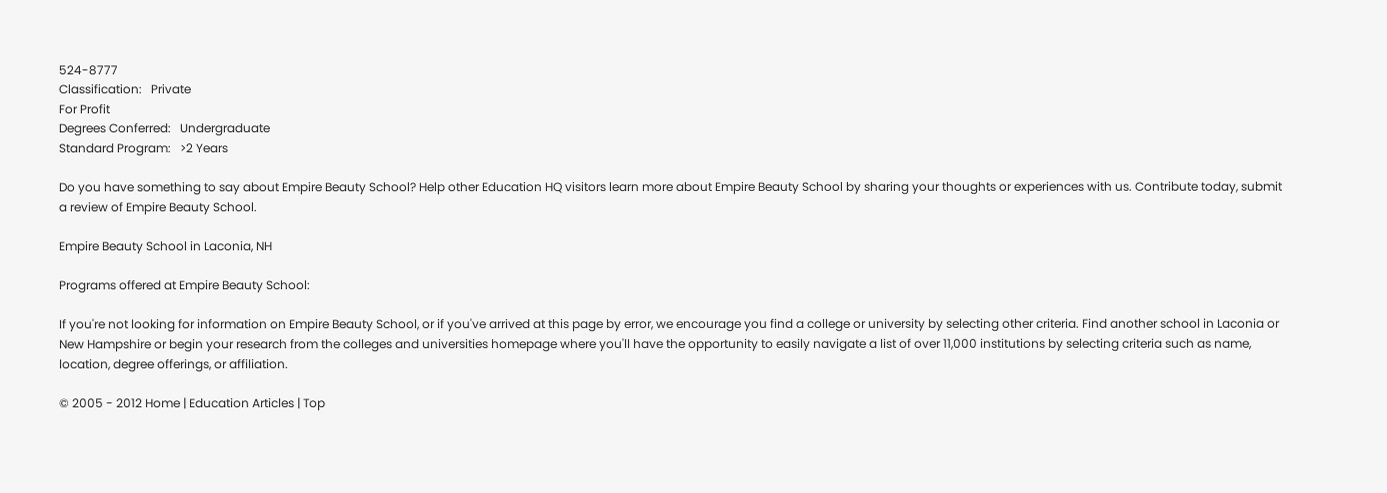524-8777
Classification:   Private
For Profit
Degrees Conferred:   Undergraduate
Standard Program:   >2 Years

Do you have something to say about Empire Beauty School? Help other Education HQ visitors learn more about Empire Beauty School by sharing your thoughts or experiences with us. Contribute today, submit a review of Empire Beauty School.

Empire Beauty School in Laconia, NH

Programs offered at Empire Beauty School:

If you're not looking for information on Empire Beauty School, or if you've arrived at this page by error, we encourage you find a college or university by selecting other criteria. Find another school in Laconia or New Hampshire or begin your research from the colleges and universities homepage where you'll have the opportunity to easily navigate a list of over 11,000 institutions by selecting criteria such as name, location, degree offerings, or affiliation.

© 2005 - 2012 Home | Education Articles | Top